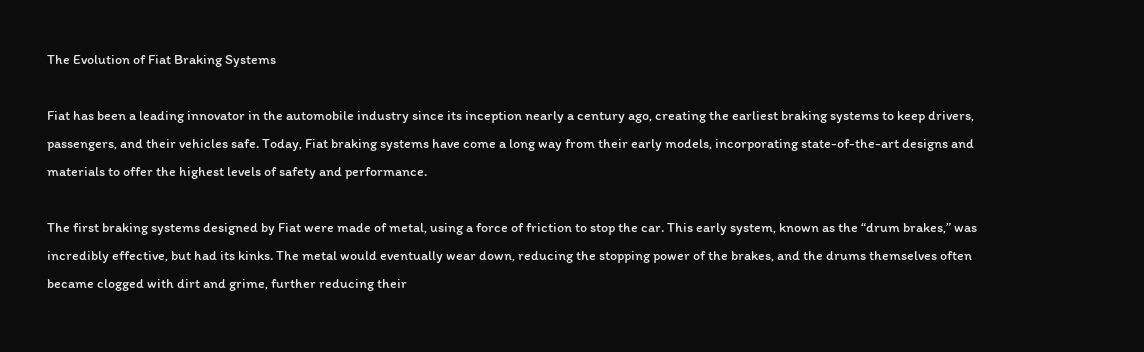The Evolution of Fiat Braking Systems

Fiat has been a leading innovator in the automobile industry since its inception nearly a century ago, creating the earliest braking systems to keep drivers, passengers, and their vehicles safe. Today, Fiat braking systems have come a long way from their early models, incorporating state-of-the-art designs and materials to offer the highest levels of safety and performance.

The first braking systems designed by Fiat were made of metal, using a force of friction to stop the car. This early system, known as the “drum brakes,” was incredibly effective, but had its kinks. The metal would eventually wear down, reducing the stopping power of the brakes, and the drums themselves often became clogged with dirt and grime, further reducing their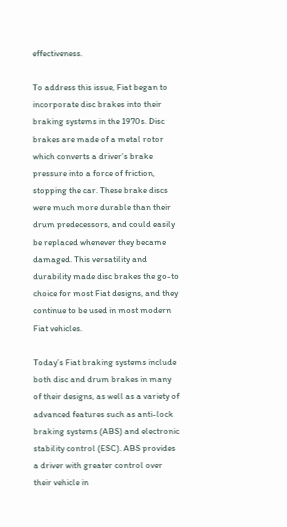effectiveness.

To address this issue, Fiat began to incorporate disc brakes into their braking systems in the 1970s. Disc brakes are made of a metal rotor which converts a driver’s brake pressure into a force of friction, stopping the car. These brake discs were much more durable than their drum predecessors, and could easily be replaced whenever they became damaged. This versatility and durability made disc brakes the go-to choice for most Fiat designs, and they continue to be used in most modern Fiat vehicles.

Today’s Fiat braking systems include both disc and drum brakes in many of their designs, as well as a variety of advanced features such as anti-lock braking systems (ABS) and electronic stability control (ESC). ABS provides a driver with greater control over their vehicle in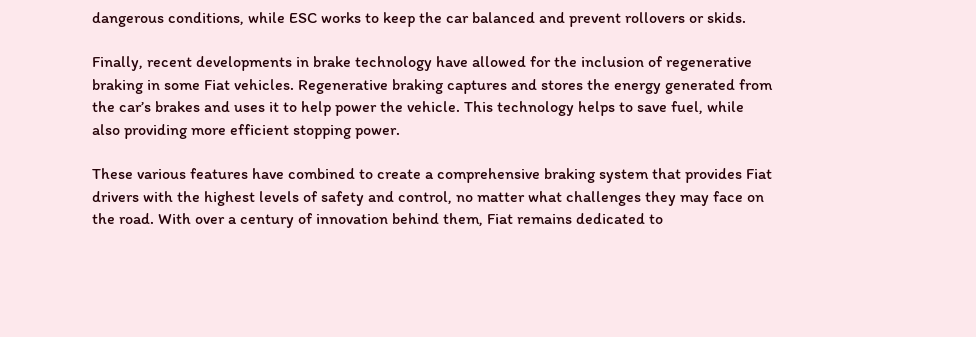dangerous conditions, while ESC works to keep the car balanced and prevent rollovers or skids.

Finally, recent developments in brake technology have allowed for the inclusion of regenerative braking in some Fiat vehicles. Regenerative braking captures and stores the energy generated from the car’s brakes and uses it to help power the vehicle. This technology helps to save fuel, while also providing more efficient stopping power.

These various features have combined to create a comprehensive braking system that provides Fiat drivers with the highest levels of safety and control, no matter what challenges they may face on the road. With over a century of innovation behind them, Fiat remains dedicated to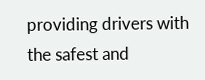providing drivers with the safest and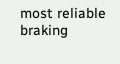most reliable braking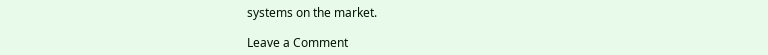systems on the market.

Leave a Comment